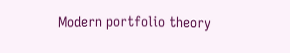Modern portfolio theory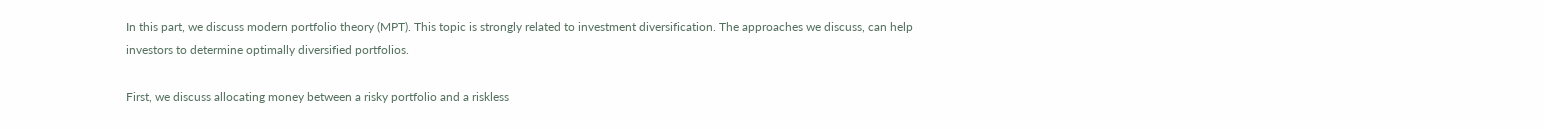In this part, we discuss modern portfolio theory (MPT). This topic is strongly related to investment diversification. The approaches we discuss, can help investors to determine optimally diversified portfolios.

First, we discuss allocating money between a risky portfolio and a riskless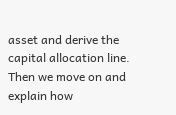asset and derive the capital allocation line. Then we move on and explain how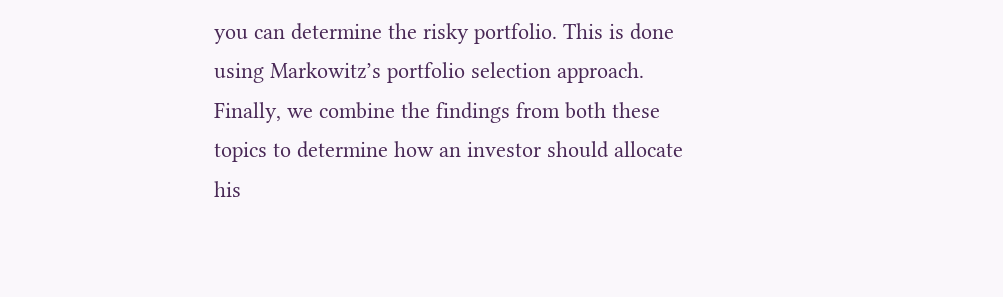you can determine the risky portfolio. This is done using Markowitz’s portfolio selection approach. Finally, we combine the findings from both these topics to determine how an investor should allocate his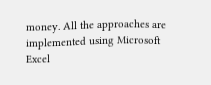money. All the approaches are implemented using Microsoft Excel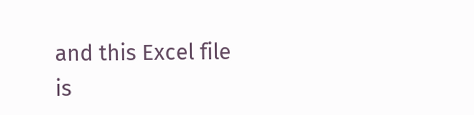and this Excel file is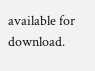available for download.